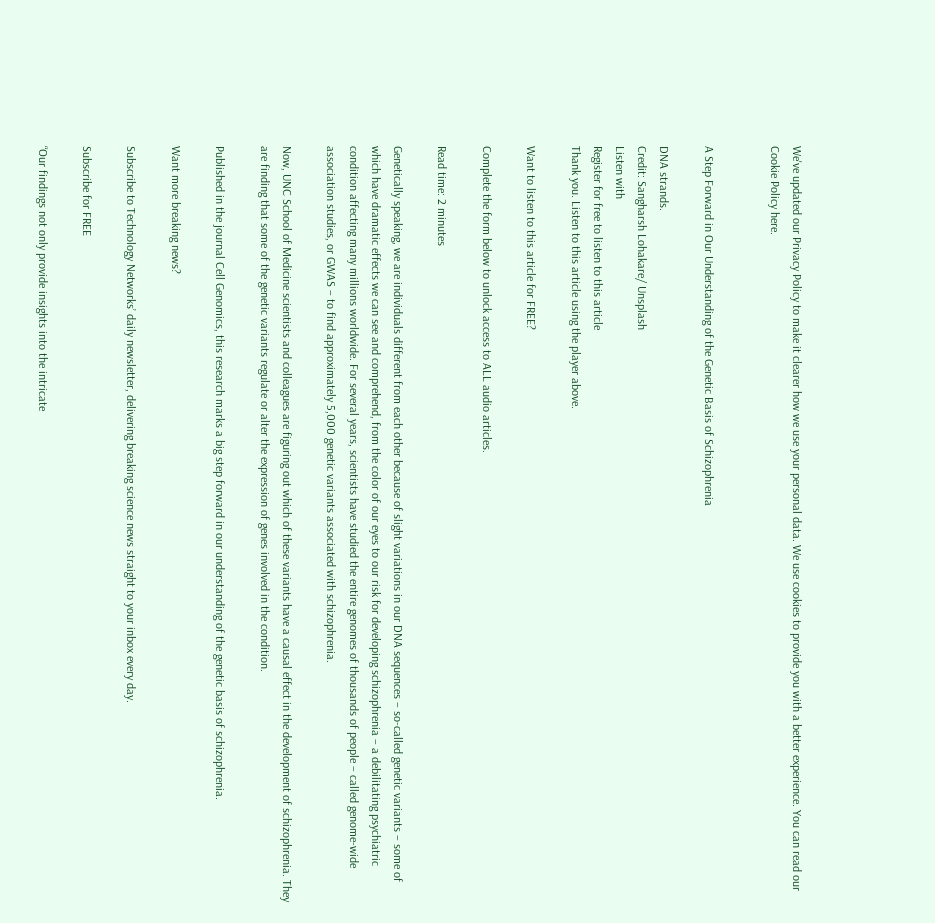We've updated our Privacy Policy to make it clearer how we use your personal data. We use cookies to provide you with a better experience. You can read our Cookie Policy here.


A Step Forward in Our Understanding of the Genetic Basis of Schizophrenia

DNA strands.
Credit: Sangharsh Lohakare/ Unsplash
Listen with
Register for free to listen to this article
Thank you. Listen to this article using the player above.

Want to listen to this article for FREE?

Complete the form below to unlock access to ALL audio articles.

Read time: 2 minutes

Genetically speaking, we are individuals different from each other because of slight variations in our DNA sequences – so-called genetic variants – some of which have dramatic effects we can see and comprehend, from the color of our eyes to our risk for developing schizophrenia – a debilitating psychiatric condition affecting many millions worldwide. For several years, scientists have studied the entire genomes of thousands of people – called genome-wide association studies, or GWAS – to find approximately 5,000 genetic variants associated with schizophrenia.

Now, UNC School of Medicine scientists and colleagues are figuring out which of these variants have a causal effect in the development of schizophrenia. They are finding that some of the genetic variants regulate or alter the expression of genes involved in the condition.

Published in the journal Cell Genomics, this research marks a big step forward in our understanding of the genetic basis of schizophrenia.

Want more breaking news?

Subscribe to Technology Networks’ daily newsletter, delivering breaking science news straight to your inbox every day.

Subscribe for FREE

“Our findings not only provide insights into the intricate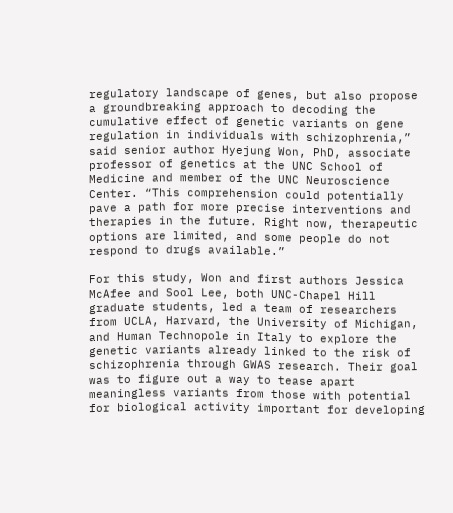regulatory landscape of genes, but also propose a groundbreaking approach to decoding the cumulative effect of genetic variants on gene regulation in individuals with schizophrenia,” said senior author Hyejung Won, PhD, associate professor of genetics at the UNC School of Medicine and member of the UNC Neuroscience Center. “This comprehension could potentially pave a path for more precise interventions and therapies in the future. Right now, therapeutic options are limited, and some people do not respond to drugs available.”

For this study, Won and first authors Jessica McAfee and Sool Lee, both UNC-Chapel Hill graduate students, led a team of researchers from UCLA, Harvard, the University of Michigan, and Human Technopole in Italy to explore the genetic variants already linked to the risk of schizophrenia through GWAS research. Their goal was to figure out a way to tease apart meaningless variants from those with potential for biological activity important for developing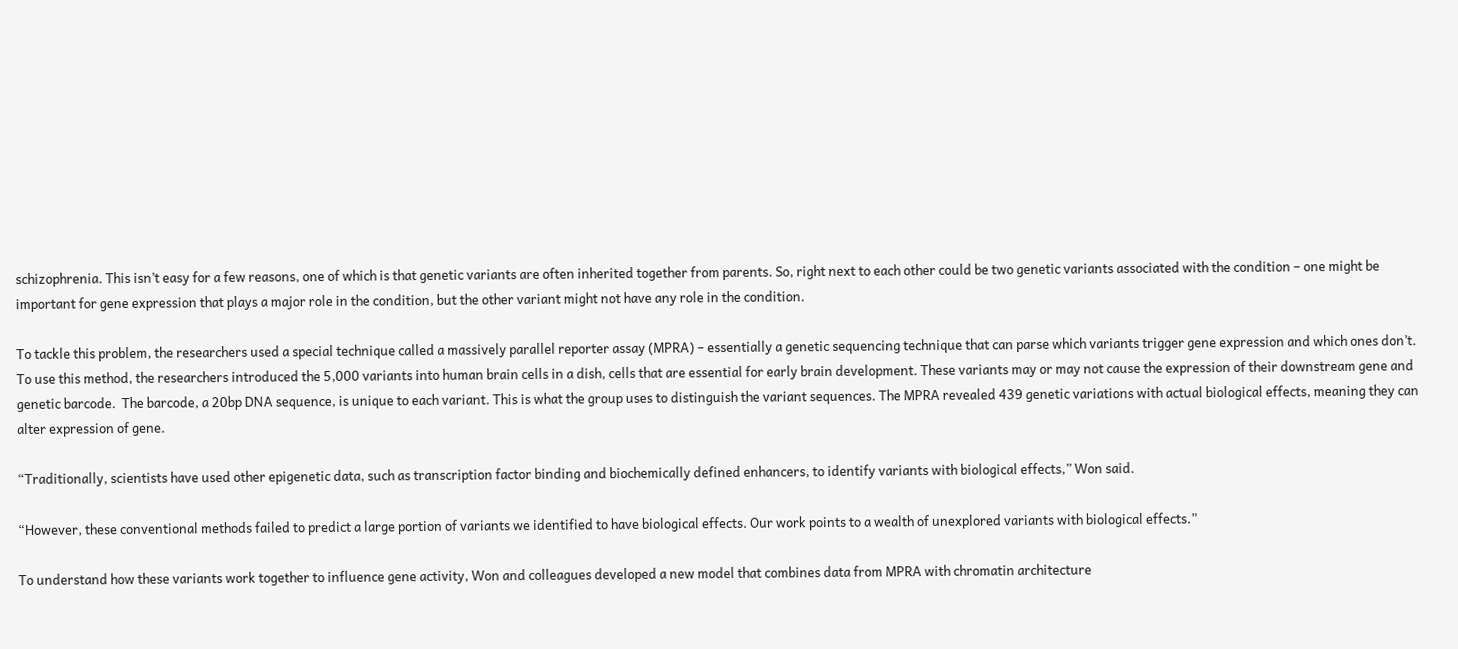schizophrenia. This isn’t easy for a few reasons, one of which is that genetic variants are often inherited together from parents. So, right next to each other could be two genetic variants associated with the condition – one might be important for gene expression that plays a major role in the condition, but the other variant might not have any role in the condition.

To tackle this problem, the researchers used a special technique called a massively parallel reporter assay (MPRA) – essentially a genetic sequencing technique that can parse which variants trigger gene expression and which ones don’t. To use this method, the researchers introduced the 5,000 variants into human brain cells in a dish, cells that are essential for early brain development. These variants may or may not cause the expression of their downstream gene and genetic barcode.  The barcode, a 20bp DNA sequence, is unique to each variant. This is what the group uses to distinguish the variant sequences. The MPRA revealed 439 genetic variations with actual biological effects, meaning they can alter expression of gene.

“Traditionally, scientists have used other epigenetic data, such as transcription factor binding and biochemically defined enhancers, to identify variants with biological effects,” Won said.

“However, these conventional methods failed to predict a large portion of variants we identified to have biological effects. Our work points to a wealth of unexplored variants with biological effects.”

To understand how these variants work together to influence gene activity, Won and colleagues developed a new model that combines data from MPRA with chromatin architecture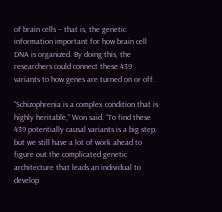of brain cells – that is, the genetic information important for how brain cell DNA is organized. By doing this, the researchers could connect these 439 variants to how genes are turned on or off.

“Schizophrenia is a complex condition that is highly heritable,” Won said. “To find these 439 potentially causal variants is a big step, but we still have a lot of work ahead to figure out the complicated genetic architecture that leads an individual to develop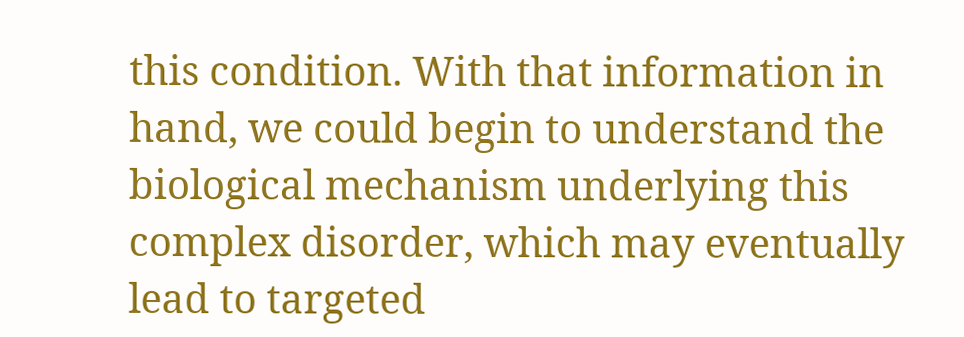this condition. With that information in hand, we could begin to understand the biological mechanism underlying this complex disorder, which may eventually lead to targeted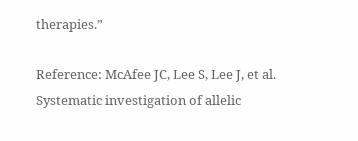therapies.”

Reference: McAfee JC, Lee S, Lee J, et al. Systematic investigation of allelic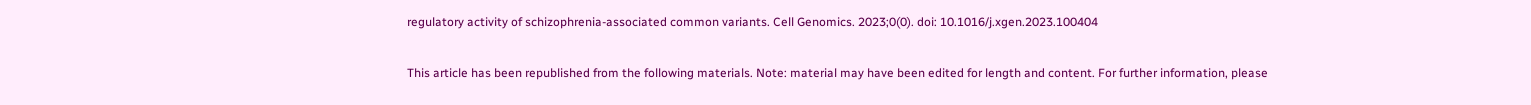regulatory activity of schizophrenia-associated common variants. Cell Genomics. 2023;0(0). doi: 10.1016/j.xgen.2023.100404

This article has been republished from the following materials. Note: material may have been edited for length and content. For further information, please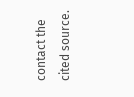contact the cited source.